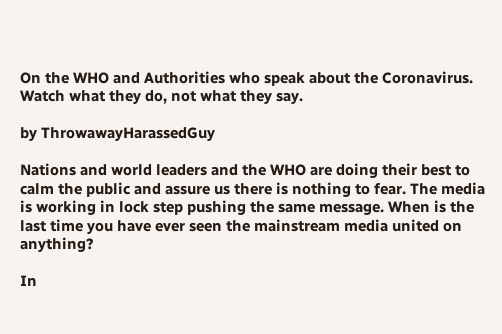On the WHO and Authorities who speak about the Coronavirus. Watch what they do, not what they say.

by ThrowawayHarassedGuy

Nations and world leaders and the WHO are doing their best to calm the public and assure us there is nothing to fear. The media is working in lock step pushing the same message. When is the last time you have ever seen the mainstream media united on anything?

In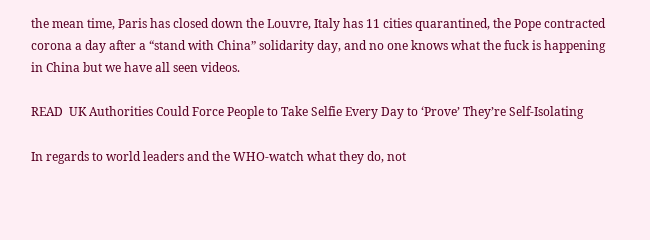the mean time, Paris has closed down the Louvre, Italy has 11 cities quarantined, the Pope contracted corona a day after a “stand with China” solidarity day, and no one knows what the fuck is happening in China but we have all seen videos.

READ  UK Authorities Could Force People to Take Selfie Every Day to ‘Prove’ They’re Self-Isolating

In regards to world leaders and the WHO-watch what they do, not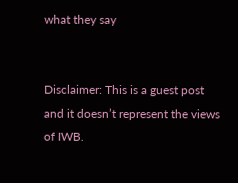what they say


Disclaimer: This is a guest post and it doesn’t represent the views of IWB.